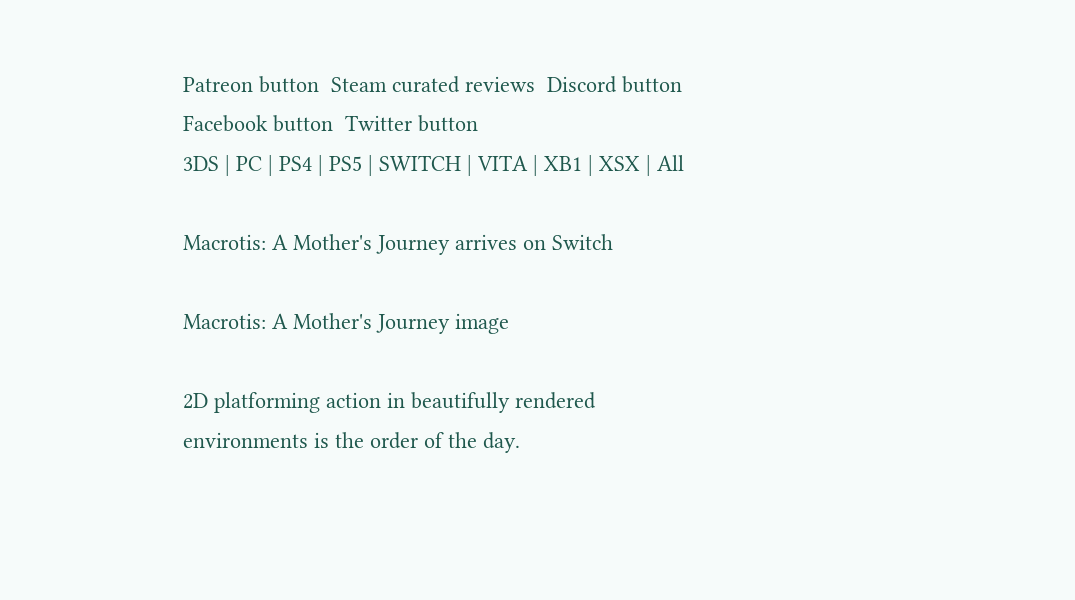Patreon button  Steam curated reviews  Discord button  Facebook button  Twitter button
3DS | PC | PS4 | PS5 | SWITCH | VITA | XB1 | XSX | All

Macrotis: A Mother's Journey arrives on Switch

Macrotis: A Mother's Journey image

2D platforming action in beautifully rendered environments is the order of the day.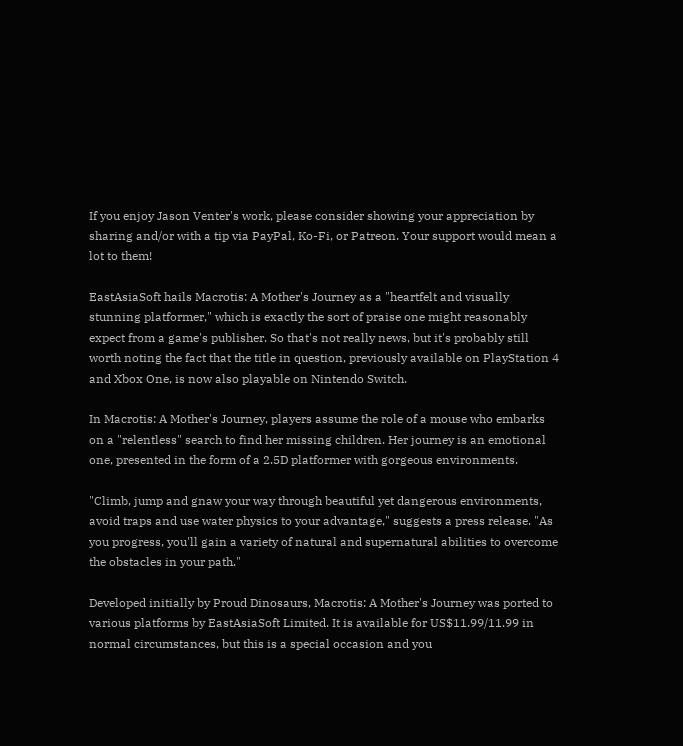If you enjoy Jason Venter's work, please consider showing your appreciation by sharing and/or with a tip via PayPal, Ko-Fi, or Patreon. Your support would mean a lot to them!

EastAsiaSoft hails Macrotis: A Mother's Journey as a "heartfelt and visually stunning platformer," which is exactly the sort of praise one might reasonably expect from a game's publisher. So that's not really news, but it's probably still worth noting the fact that the title in question, previously available on PlayStation 4 and Xbox One, is now also playable on Nintendo Switch.

In Macrotis: A Mother's Journey, players assume the role of a mouse who embarks on a "relentless" search to find her missing children. Her journey is an emotional one, presented in the form of a 2.5D platformer with gorgeous environments.

"Climb, jump and gnaw your way through beautiful yet dangerous environments, avoid traps and use water physics to your advantage," suggests a press release. "As you progress, you'll gain a variety of natural and supernatural abilities to overcome the obstacles in your path."

Developed initially by Proud Dinosaurs, Macrotis: A Mother's Journey was ported to various platforms by EastAsiaSoft Limited. It is available for US$11.99/11.99 in normal circumstances, but this is a special occasion and you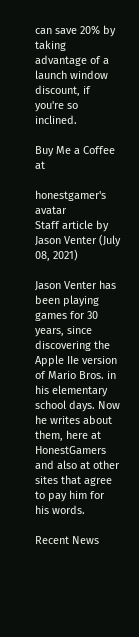can save 20% by taking advantage of a launch window discount, if you're so inclined.

Buy Me a Coffee at

honestgamer's avatar
Staff article by Jason Venter (July 08, 2021)

Jason Venter has been playing games for 30 years, since discovering the Apple IIe version of Mario Bros. in his elementary school days. Now he writes about them, here at HonestGamers and also at other sites that agree to pay him for his words.

Recent News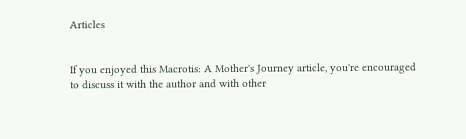Articles


If you enjoyed this Macrotis: A Mother's Journey article, you're encouraged to discuss it with the author and with other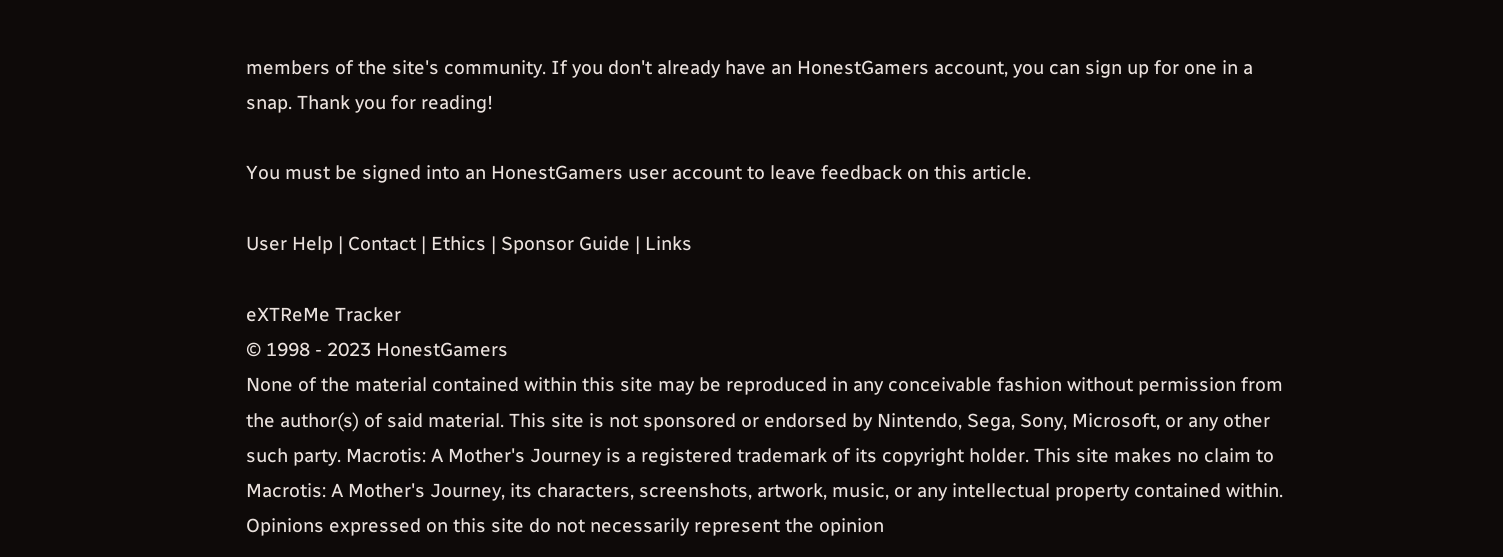members of the site's community. If you don't already have an HonestGamers account, you can sign up for one in a snap. Thank you for reading!

You must be signed into an HonestGamers user account to leave feedback on this article.

User Help | Contact | Ethics | Sponsor Guide | Links

eXTReMe Tracker
© 1998 - 2023 HonestGamers
None of the material contained within this site may be reproduced in any conceivable fashion without permission from the author(s) of said material. This site is not sponsored or endorsed by Nintendo, Sega, Sony, Microsoft, or any other such party. Macrotis: A Mother's Journey is a registered trademark of its copyright holder. This site makes no claim to Macrotis: A Mother's Journey, its characters, screenshots, artwork, music, or any intellectual property contained within. Opinions expressed on this site do not necessarily represent the opinion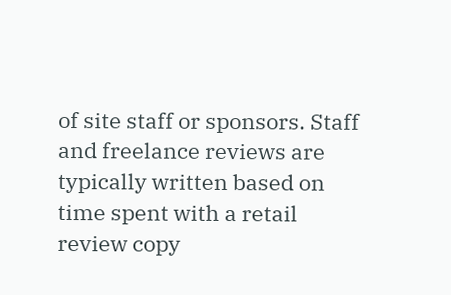of site staff or sponsors. Staff and freelance reviews are typically written based on time spent with a retail review copy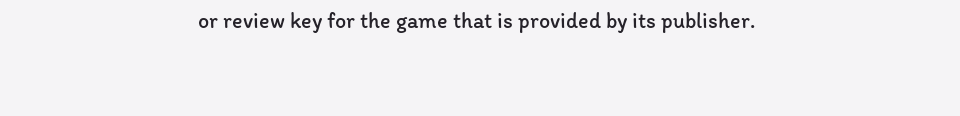or review key for the game that is provided by its publisher.